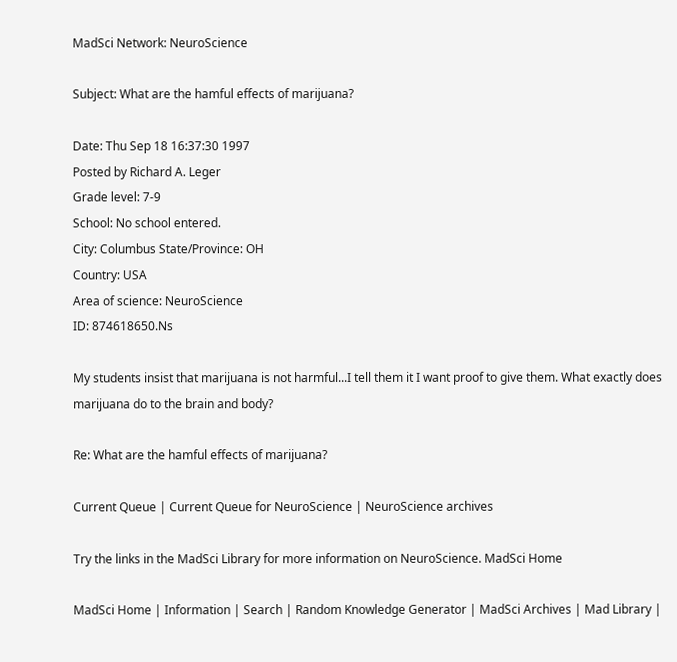MadSci Network: NeuroScience

Subject: What are the hamful effects of marijuana?

Date: Thu Sep 18 16:37:30 1997
Posted by Richard A. Leger
Grade level: 7-9
School: No school entered.
City: Columbus State/Province: OH
Country: USA
Area of science: NeuroScience
ID: 874618650.Ns

My students insist that marijuana is not harmful...I tell them it I want proof to give them. What exactly does marijuana do to the brain and body?

Re: What are the hamful effects of marijuana?

Current Queue | Current Queue for NeuroScience | NeuroScience archives

Try the links in the MadSci Library for more information on NeuroScience. MadSci Home

MadSci Home | Information | Search | Random Knowledge Generator | MadSci Archives | Mad Library |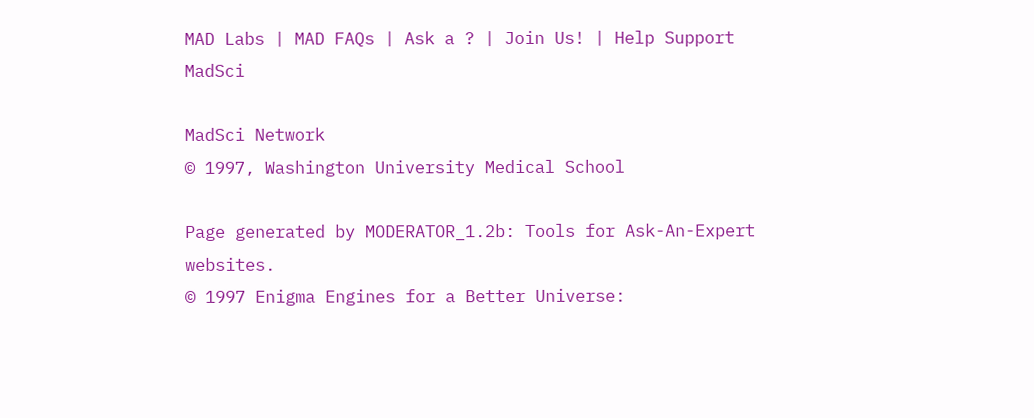MAD Labs | MAD FAQs | Ask a ? | Join Us! | Help Support MadSci

MadSci Network
© 1997, Washington University Medical School

Page generated by MODERATOR_1.2b: Tools for Ask-An-Expert websites.
© 1997 Enigma Engines for a Better Universe: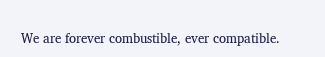We are forever combustible, ever compatible.